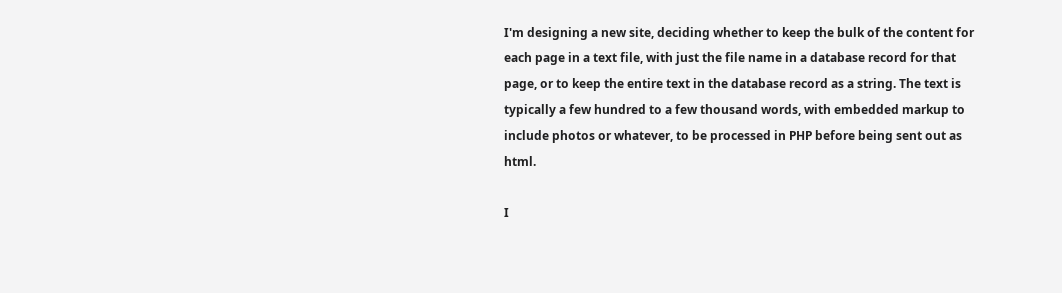I'm designing a new site, deciding whether to keep the bulk of the content for each page in a text file, with just the file name in a database record for that page, or to keep the entire text in the database record as a string. The text is typically a few hundred to a few thousand words, with embedded markup to include photos or whatever, to be processed in PHP before being sent out as html.

I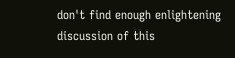don't find enough enlightening discussion of this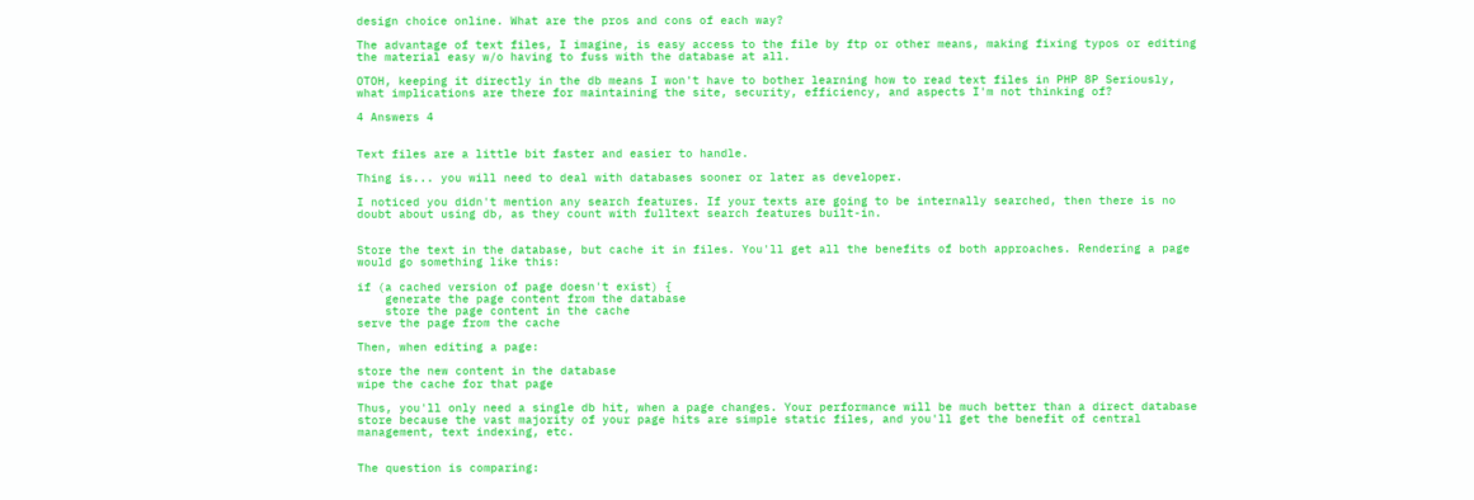design choice online. What are the pros and cons of each way?

The advantage of text files, I imagine, is easy access to the file by ftp or other means, making fixing typos or editing the material easy w/o having to fuss with the database at all.

OTOH, keeping it directly in the db means I won't have to bother learning how to read text files in PHP 8P Seriously, what implications are there for maintaining the site, security, efficiency, and aspects I'm not thinking of?

4 Answers 4


Text files are a little bit faster and easier to handle.

Thing is... you will need to deal with databases sooner or later as developer.

I noticed you didn't mention any search features. If your texts are going to be internally searched, then there is no doubt about using db, as they count with fulltext search features built-in.


Store the text in the database, but cache it in files. You'll get all the benefits of both approaches. Rendering a page would go something like this:

if (a cached version of page doesn't exist) {
    generate the page content from the database
    store the page content in the cache
serve the page from the cache

Then, when editing a page:

store the new content in the database
wipe the cache for that page

Thus, you'll only need a single db hit, when a page changes. Your performance will be much better than a direct database store because the vast majority of your page hits are simple static files, and you'll get the benefit of central management, text indexing, etc.


The question is comparing: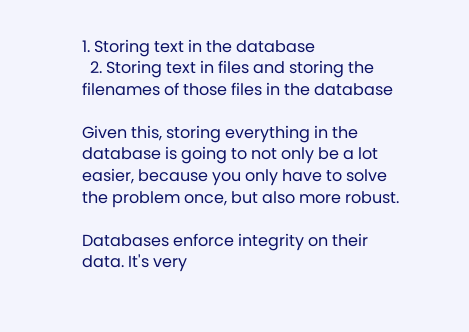1. Storing text in the database
  2. Storing text in files and storing the filenames of those files in the database

Given this, storing everything in the database is going to not only be a lot easier, because you only have to solve the problem once, but also more robust.

Databases enforce integrity on their data. It's very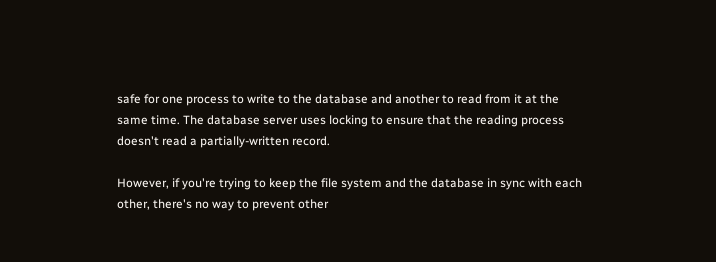safe for one process to write to the database and another to read from it at the same time. The database server uses locking to ensure that the reading process doesn't read a partially-written record.

However, if you're trying to keep the file system and the database in sync with each other, there's no way to prevent other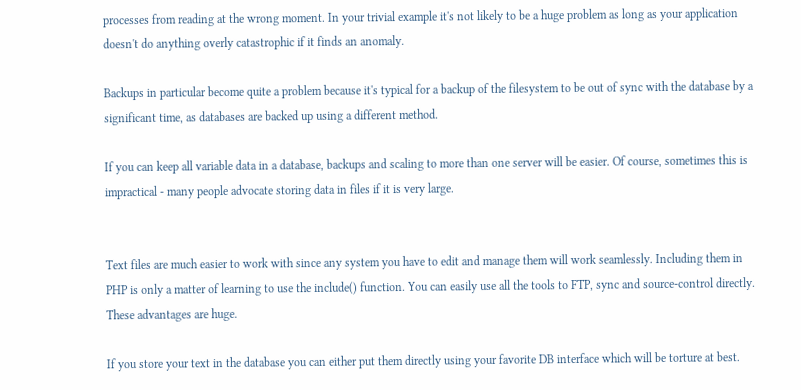processes from reading at the wrong moment. In your trivial example it's not likely to be a huge problem as long as your application doesn't do anything overly catastrophic if it finds an anomaly.

Backups in particular become quite a problem because it's typical for a backup of the filesystem to be out of sync with the database by a significant time, as databases are backed up using a different method.

If you can keep all variable data in a database, backups and scaling to more than one server will be easier. Of course, sometimes this is impractical - many people advocate storing data in files if it is very large.


Text files are much easier to work with since any system you have to edit and manage them will work seamlessly. Including them in PHP is only a matter of learning to use the include() function. You can easily use all the tools to FTP, sync and source-control directly. These advantages are huge.

If you store your text in the database you can either put them directly using your favorite DB interface which will be torture at best.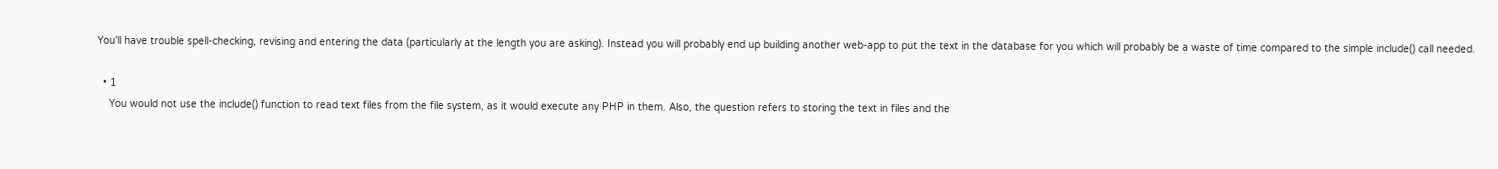You'll have trouble spell-checking, revising and entering the data (particularly at the length you are asking). Instead you will probably end up building another web-app to put the text in the database for you which will probably be a waste of time compared to the simple include() call needed.

  • 1
    You would not use the include() function to read text files from the file system, as it would execute any PHP in them. Also, the question refers to storing the text in files and the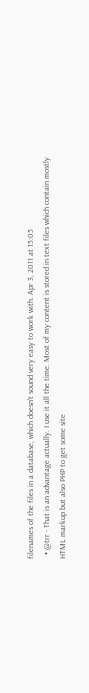filenames of the files in a database, which doesn't sound very easy to work with. Apr 3, 2011 at 15:05
  • @trr - That is an advantage actually. I use it all the time. Most of my content is stored in text files which contain mostly HTML markup but also PHP to get some site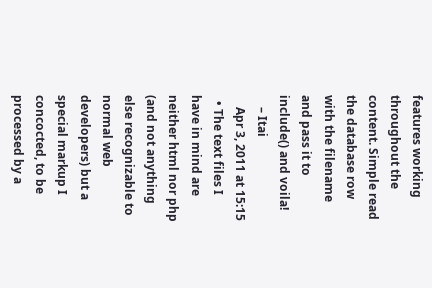features working throughout the content. Simple read the database row with the filename and pass it to include() and voila!
    – Itai
    Apr 3, 2011 at 15:15
  • The text files I have in mind are neither html nor php (and not anything else recognizable to normal web developers) but a special markup I concocted, to be processed by a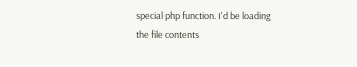special php function. I'd be loading the file contents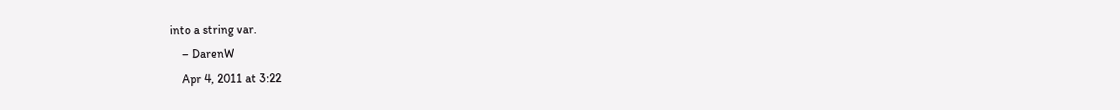into a string var.
    – DarenW
    Apr 4, 2011 at 3:22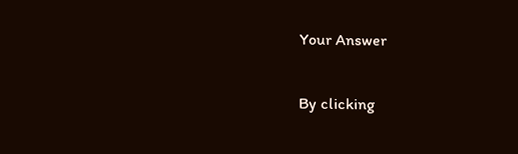Your Answer

By clicking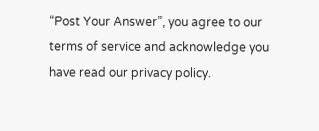“Post Your Answer”, you agree to our terms of service and acknowledge you have read our privacy policy.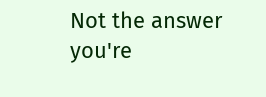Not the answer you're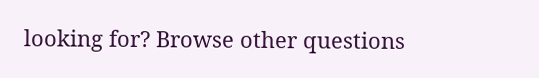looking for? Browse other questions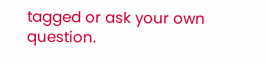tagged or ask your own question.